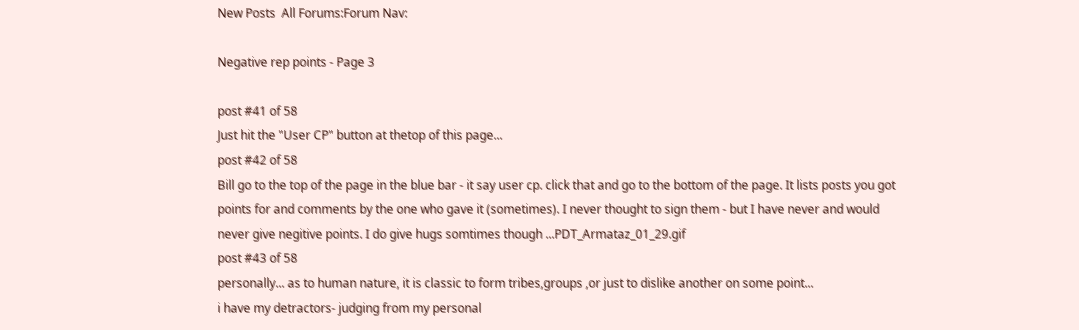New Posts  All Forums:Forum Nav:

Negative rep points - Page 3

post #41 of 58
Just hit the "User CP" button at thetop of this page...
post #42 of 58
Bill go to the top of the page in the blue bar - it say user cp. click that and go to the bottom of the page. It lists posts you got points for and comments by the one who gave it (sometimes). I never thought to sign them - but I have never and would never give negitive points. I do give hugs somtimes though ...PDT_Armataz_01_29.gif
post #43 of 58
personally... as to human nature, it is classic to form tribes,groups ,or just to dislike another on some point...
i have my detractors- judging from my personal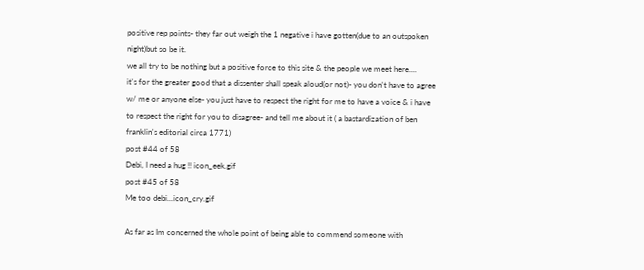positive rep points- they far out weigh the 1 negative i have gotten(due to an outspoken night)but so be it.
we all try to be nothing but a positive force to this site & the people we meet here....
it's for the greater good that a dissenter shall speak aloud(or not)- you don't have to agree w/ me or anyone else- you just have to respect the right for me to have a voice & i have to respect the right for you to disagree- and tell me about it ( a bastardization of ben franklin's editorial circa 1771)
post #44 of 58
Debi, I need a hug !! icon_eek.gif
post #45 of 58
Me too debi...icon_cry.gif

As far as Im concerned the whole point of being able to commend someone with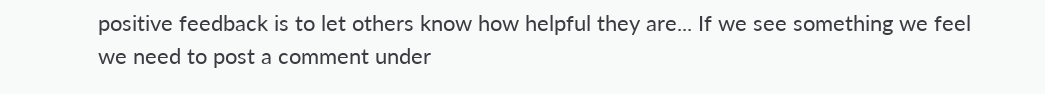positive feedback is to let others know how helpful they are... If we see something we feel we need to post a comment under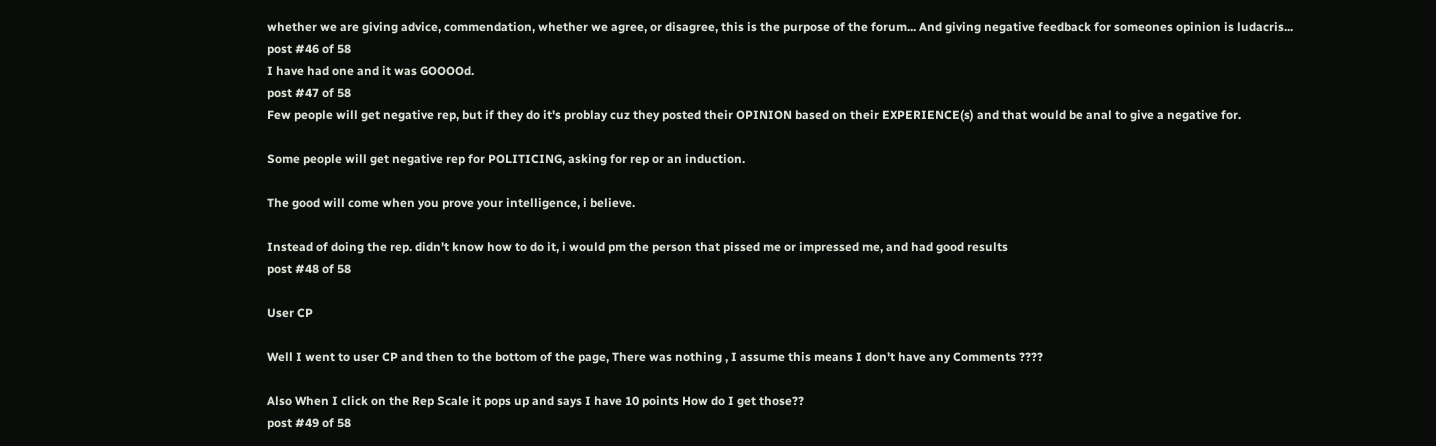whether we are giving advice, commendation, whether we agree, or disagree, this is the purpose of the forum... And giving negative feedback for someones opinion is ludacris...
post #46 of 58
I have had one and it was GOOOOd.
post #47 of 58
Few people will get negative rep, but if they do it's problay cuz they posted their OPINION based on their EXPERIENCE(s) and that would be anal to give a negative for.

Some people will get negative rep for POLITICING, asking for rep or an induction.

The good will come when you prove your intelligence, i believe.

Instead of doing the rep. didn't know how to do it, i would pm the person that pissed me or impressed me, and had good results
post #48 of 58

User CP

Well I went to user CP and then to the bottom of the page, There was nothing , I assume this means I don't have any Comments ????

Also When I click on the Rep Scale it pops up and says I have 10 points How do I get those??
post #49 of 58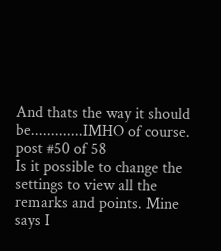And thats the way it should be.............IMHO of course.
post #50 of 58
Is it possible to change the settings to view all the remarks and points. Mine says I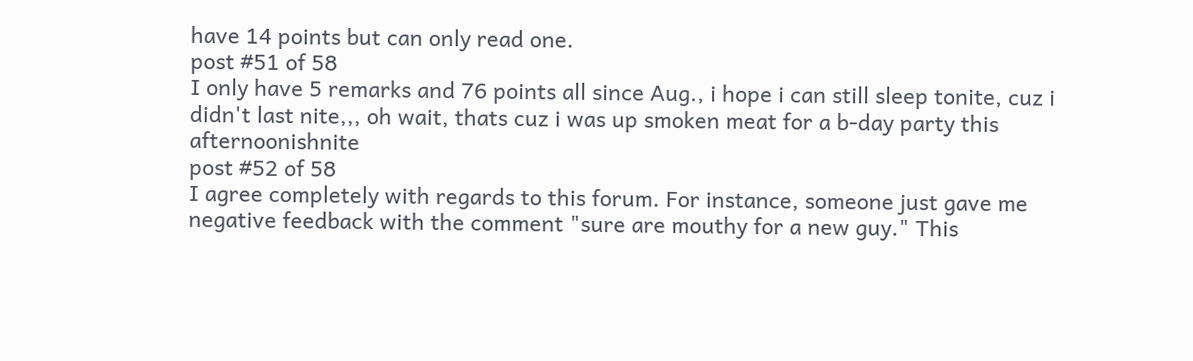have 14 points but can only read one.
post #51 of 58
I only have 5 remarks and 76 points all since Aug., i hope i can still sleep tonite, cuz i didn't last nite,,, oh wait, thats cuz i was up smoken meat for a b-day party this afternoonishnite
post #52 of 58
I agree completely with regards to this forum. For instance, someone just gave me negative feedback with the comment "sure are mouthy for a new guy." This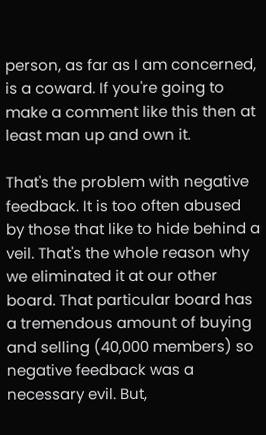person, as far as I am concerned, is a coward. If you're going to make a comment like this then at least man up and own it.

That's the problem with negative feedback. It is too often abused by those that like to hide behind a veil. That's the whole reason why we eliminated it at our other board. That particular board has a tremendous amount of buying and selling (40,000 members) so negative feedback was a necessary evil. But,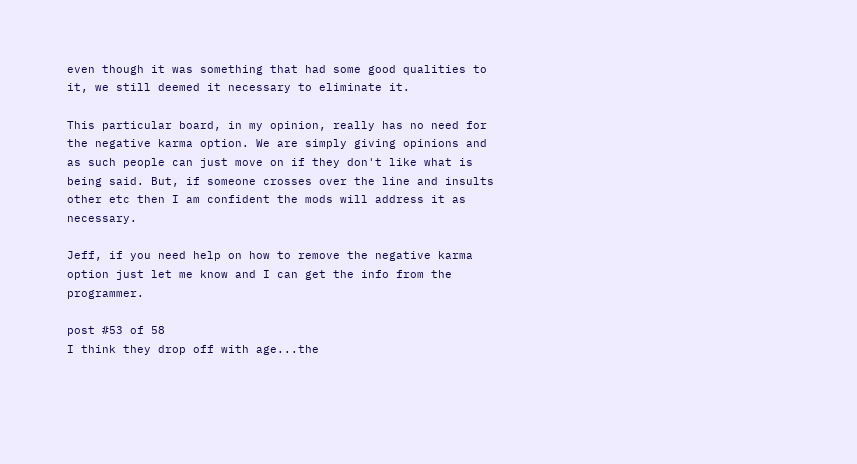even though it was something that had some good qualities to it, we still deemed it necessary to eliminate it.

This particular board, in my opinion, really has no need for the negative karma option. We are simply giving opinions and as such people can just move on if they don't like what is being said. But, if someone crosses over the line and insults other etc then I am confident the mods will address it as necessary.

Jeff, if you need help on how to remove the negative karma option just let me know and I can get the info from the programmer.

post #53 of 58
I think they drop off with age...the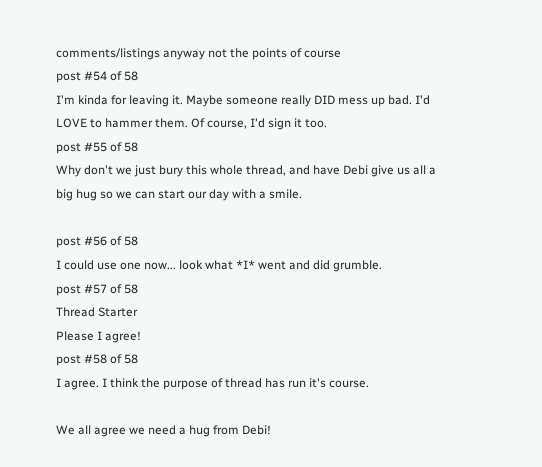comments/listings anyway not the points of course
post #54 of 58
I'm kinda for leaving it. Maybe someone really DID mess up bad. I'd LOVE to hammer them. Of course, I'd sign it too.
post #55 of 58
Why don't we just bury this whole thread, and have Debi give us all a big hug so we can start our day with a smile.

post #56 of 58
I could use one now... look what *I* went and did grumble.
post #57 of 58
Thread Starter
Please I agree!
post #58 of 58
I agree. I think the purpose of thread has run it's course.

We all agree we need a hug from Debi!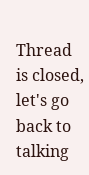Thread is closed, let's go back to talking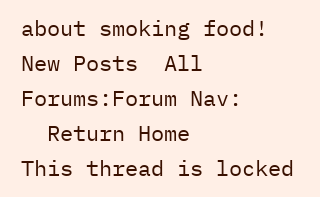about smoking food!
New Posts  All Forums:Forum Nav:
  Return Home
This thread is locked